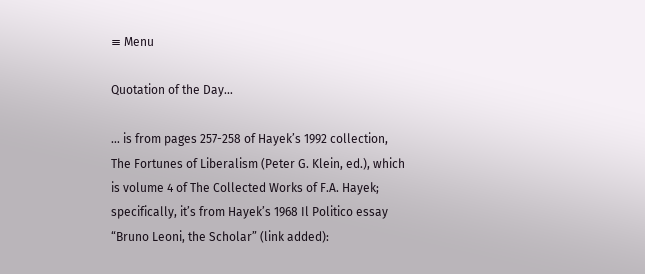≡ Menu

Quotation of the Day…

… is from pages 257-258 of Hayek’s 1992 collection, The Fortunes of Liberalism (Peter G. Klein, ed.), which is volume 4 of The Collected Works of F.A. Hayek; specifically, it’s from Hayek’s 1968 Il Politico essay “Bruno Leoni, the Scholar” (link added):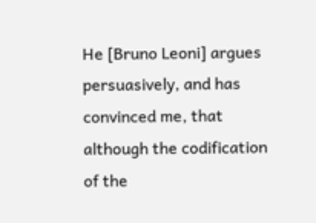He [Bruno Leoni] argues persuasively, and has convinced me, that although the codification of the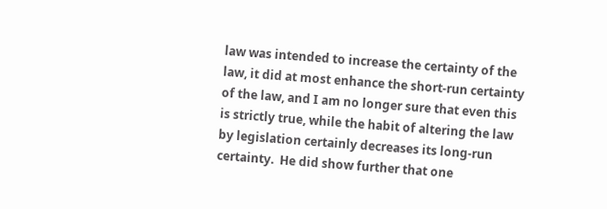law was intended to increase the certainty of the law, it did at most enhance the short-run certainty of the law, and I am no longer sure that even this is strictly true, while the habit of altering the law by legislation certainly decreases its long-run certainty.  He did show further that one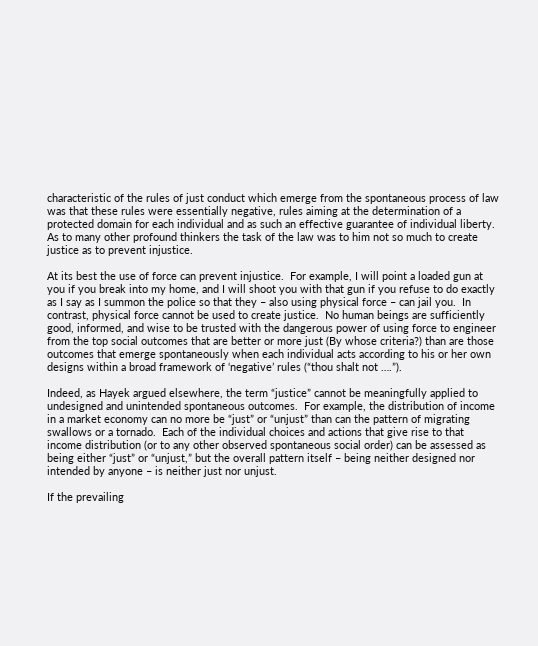characteristic of the rules of just conduct which emerge from the spontaneous process of law was that these rules were essentially negative, rules aiming at the determination of a protected domain for each individual and as such an effective guarantee of individual liberty.  As to many other profound thinkers the task of the law was to him not so much to create justice as to prevent injustice.

At its best the use of force can prevent injustice.  For example, I will point a loaded gun at you if you break into my home, and I will shoot you with that gun if you refuse to do exactly as I say as I summon the police so that they – also using physical force – can jail you.  In contrast, physical force cannot be used to create justice.  No human beings are sufficiently good, informed, and wise to be trusted with the dangerous power of using force to engineer from the top social outcomes that are better or more just (By whose criteria?) than are those outcomes that emerge spontaneously when each individual acts according to his or her own designs within a broad framework of ‘negative’ rules (“thou shalt not ….”).

Indeed, as Hayek argued elsewhere, the term “justice” cannot be meaningfully applied to undesigned and unintended spontaneous outcomes.  For example, the distribution of income in a market economy can no more be “just” or “unjust” than can the pattern of migrating swallows or a tornado.  Each of the individual choices and actions that give rise to that income distribution (or to any other observed spontaneous social order) can be assessed as being either “just” or “unjust,” but the overall pattern itself – being neither designed nor intended by anyone – is neither just nor unjust.

If the prevailing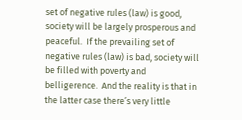set of negative rules (law) is good, society will be largely prosperous and peaceful.  If the prevailing set of negative rules (law) is bad, society will be filled with poverty and belligerence.  And the reality is that in the latter case there’s very little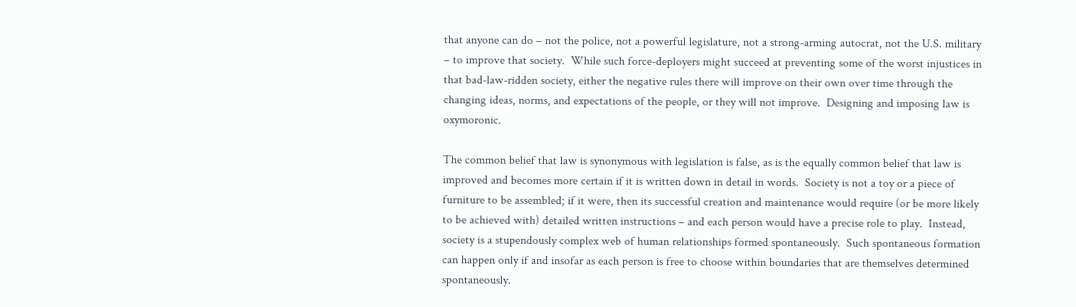that anyone can do – not the police, not a powerful legislature, not a strong-arming autocrat, not the U.S. military – to improve that society.  While such force-deployers might succeed at preventing some of the worst injustices in that bad-law-ridden society, either the negative rules there will improve on their own over time through the changing ideas, norms, and expectations of the people, or they will not improve.  Designing and imposing law is oxymoronic.

The common belief that law is synonymous with legislation is false, as is the equally common belief that law is improved and becomes more certain if it is written down in detail in words.  Society is not a toy or a piece of furniture to be assembled; if it were, then its successful creation and maintenance would require (or be more likely to be achieved with) detailed written instructions – and each person would have a precise role to play.  Instead, society is a stupendously complex web of human relationships formed spontaneously.  Such spontaneous formation can happen only if and insofar as each person is free to choose within boundaries that are themselves determined spontaneously.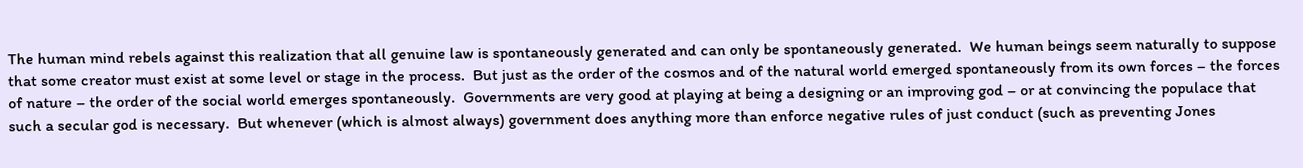The human mind rebels against this realization that all genuine law is spontaneously generated and can only be spontaneously generated.  We human beings seem naturally to suppose that some creator must exist at some level or stage in the process.  But just as the order of the cosmos and of the natural world emerged spontaneously from its own forces – the forces of nature – the order of the social world emerges spontaneously.  Governments are very good at playing at being a designing or an improving god – or at convincing the populace that such a secular god is necessary.  But whenever (which is almost always) government does anything more than enforce negative rules of just conduct (such as preventing Jones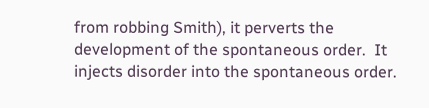from robbing Smith), it perverts the development of the spontaneous order.  It injects disorder into the spontaneous order.